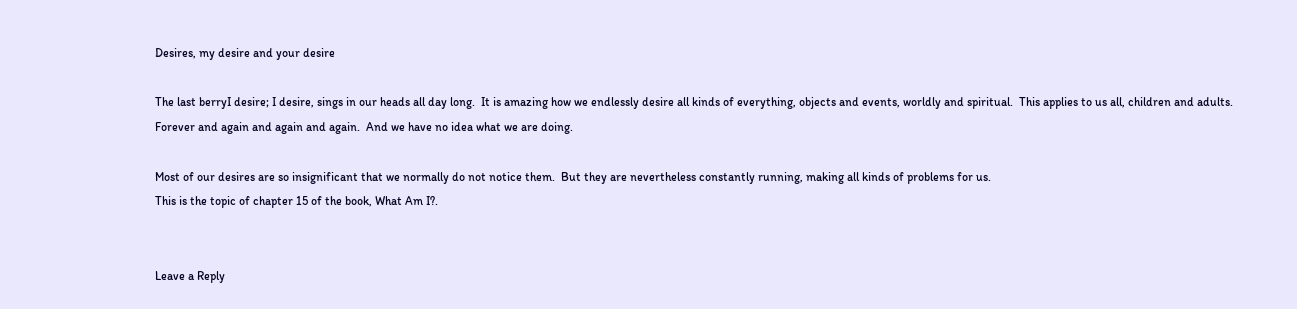Desires, my desire and your desire

The last berryI desire; I desire, sings in our heads all day long.  It is amazing how we endlessly desire all kinds of everything, objects and events, worldly and spiritual.  This applies to us all, children and adults.  Forever and again and again and again.  And we have no idea what we are doing.

Most of our desires are so insignificant that we normally do not notice them.  But they are nevertheless constantly running, making all kinds of problems for us.
This is the topic of chapter 15 of the book, What Am I?.


Leave a Reply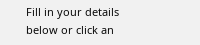Fill in your details below or click an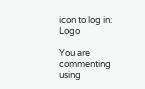icon to log in: Logo

You are commenting using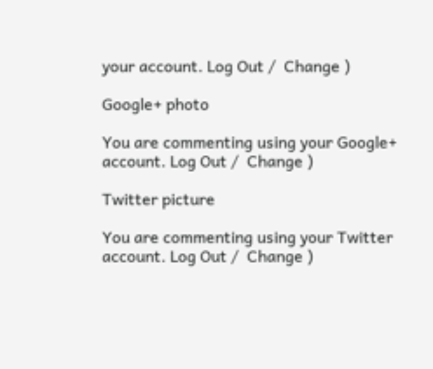your account. Log Out /  Change )

Google+ photo

You are commenting using your Google+ account. Log Out /  Change )

Twitter picture

You are commenting using your Twitter account. Log Out /  Change )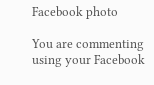Facebook photo

You are commenting using your Facebook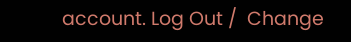account. Log Out /  Change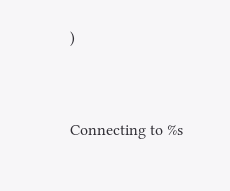)


Connecting to %s